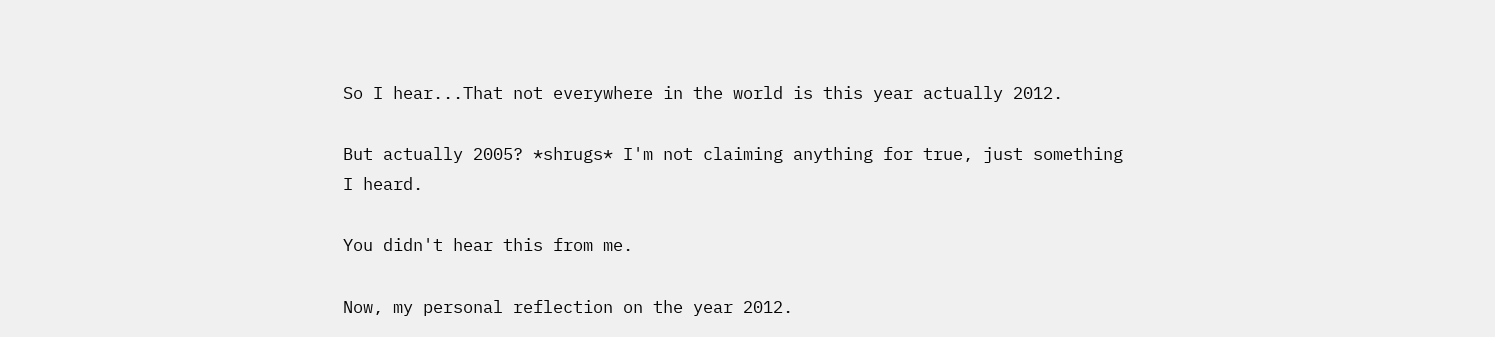So I hear...That not everywhere in the world is this year actually 2012.

But actually 2005? *shrugs* I'm not claiming anything for true, just something I heard.

You didn't hear this from me.

Now, my personal reflection on the year 2012.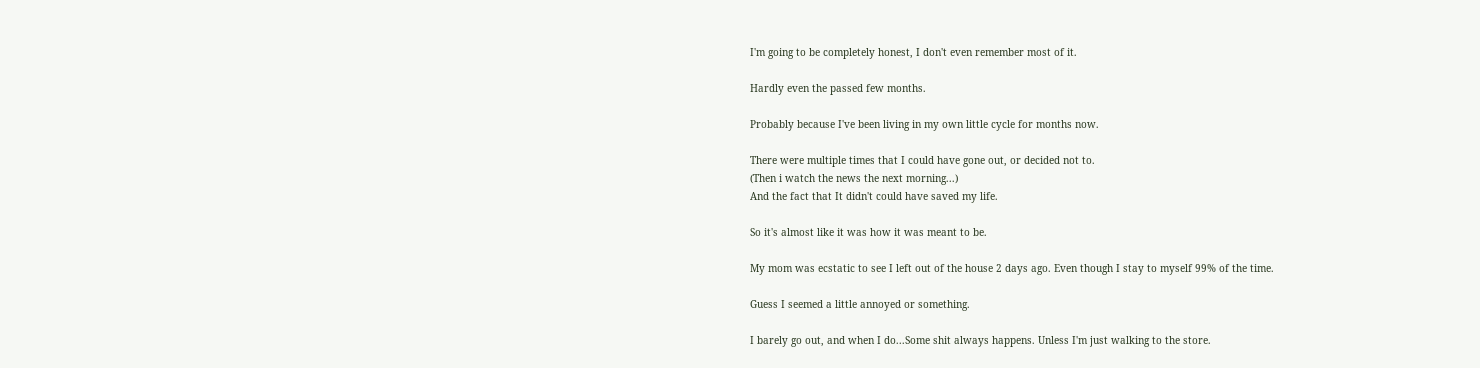I'm going to be completely honest, I don't even remember most of it.

Hardly even the passed few months.

Probably because I've been living in my own little cycle for months now.

There were multiple times that I could have gone out, or decided not to.
(Then i watch the news the next morning...)
And the fact that It didn't could have saved my life.

So it's almost like it was how it was meant to be.

My mom was ecstatic to see I left out of the house 2 days ago. Even though I stay to myself 99% of the time.

Guess I seemed a little annoyed or something.

I barely go out, and when I do...Some shit always happens. Unless I'm just walking to the store.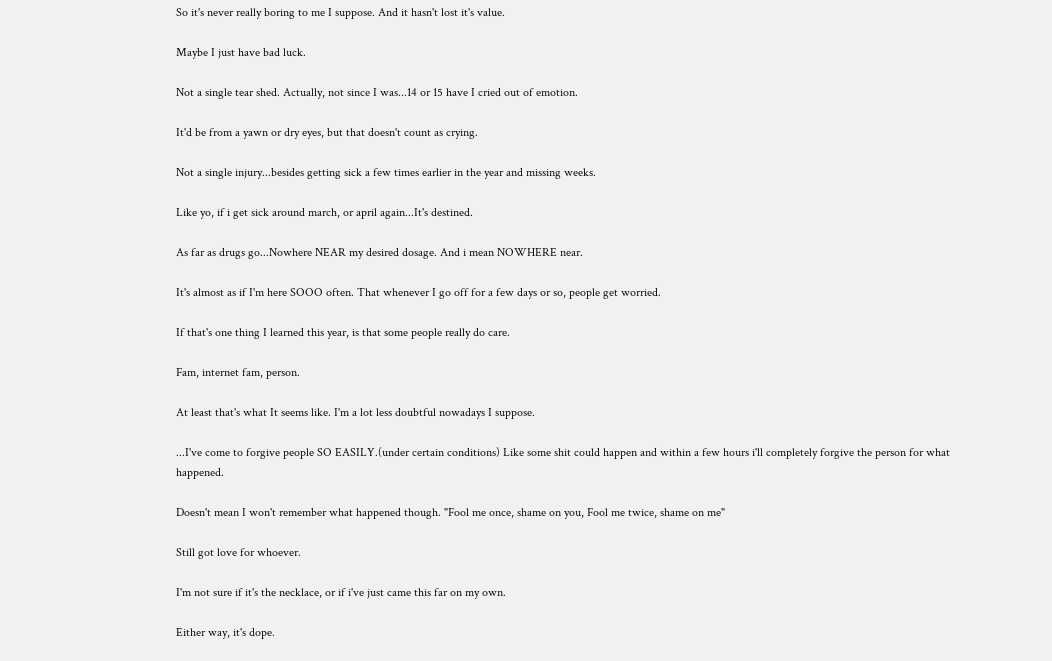So it's never really boring to me I suppose. And it hasn't lost it's value.

Maybe I just have bad luck.

Not a single tear shed. Actually, not since I was...14 or 15 have I cried out of emotion.

It'd be from a yawn or dry eyes, but that doesn't count as crying.

Not a single injury...besides getting sick a few times earlier in the year and missing weeks.

Like yo, if i get sick around march, or april again...It's destined.

As far as drugs go...Nowhere NEAR my desired dosage. And i mean NOWHERE near.

It's almost as if I'm here SOOO often. That whenever I go off for a few days or so, people get worried.

If that's one thing I learned this year, is that some people really do care.

Fam, internet fam, person.

At least that's what It seems like. I'm a lot less doubtful nowadays I suppose.

...I've come to forgive people SO EASILY.(under certain conditions) Like some shit could happen and within a few hours i'll completely forgive the person for what happened.

Doesn't mean I won't remember what happened though. "Fool me once, shame on you, Fool me twice, shame on me"

Still got love for whoever.

I'm not sure if it's the necklace, or if i've just came this far on my own.

Either way, it's dope.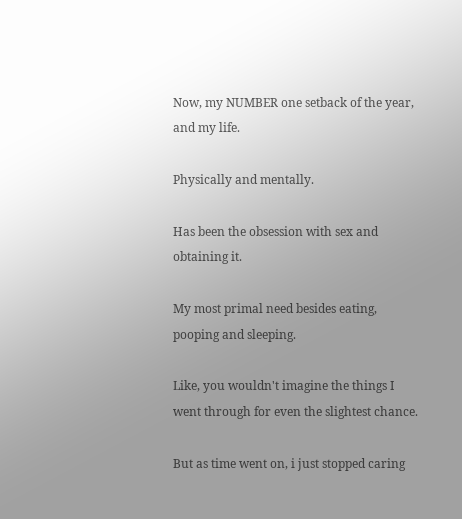Now, my NUMBER one setback of the year, and my life.

Physically and mentally.

Has been the obsession with sex and obtaining it.

My most primal need besides eating, pooping and sleeping.

Like, you wouldn't imagine the things I went through for even the slightest chance.

But as time went on, i just stopped caring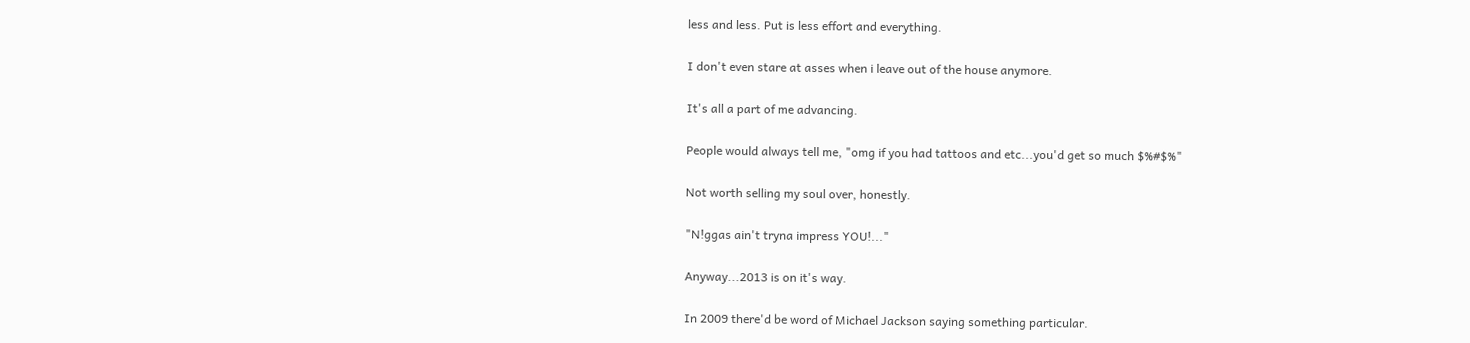less and less. Put is less effort and everything.

I don't even stare at asses when i leave out of the house anymore.

It's all a part of me advancing.

People would always tell me, "omg if you had tattoos and etc...you'd get so much $%#$%"

Not worth selling my soul over, honestly.

"N!ggas ain't tryna impress YOU!..."

Anyway...2013 is on it's way.

In 2009 there'd be word of Michael Jackson saying something particular.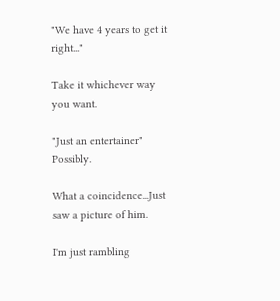"We have 4 years to get it right..."

Take it whichever way you want.

"Just an entertainer" Possibly.

What a coincidence...Just saw a picture of him.

I'm just rambling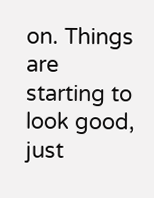on. Things are starting to look good, just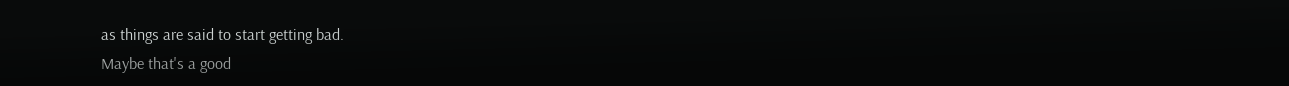as things are said to start getting bad.
Maybe that's a good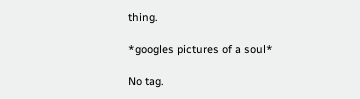thing.

*googles pictures of a soul*

No tag.